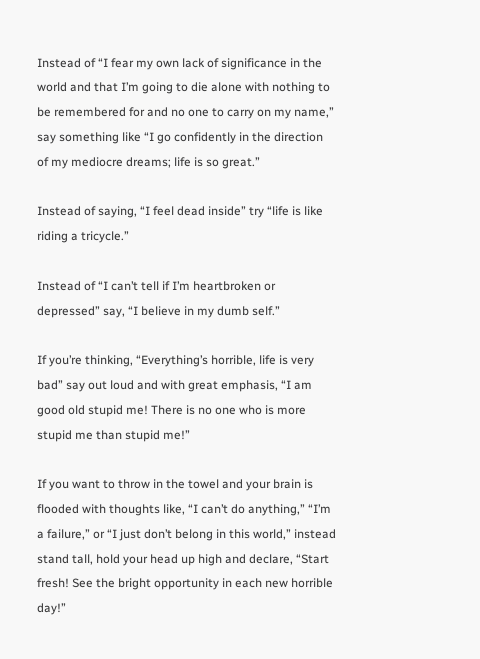Instead of “I fear my own lack of significance in the world and that I’m going to die alone with nothing to be remembered for and no one to carry on my name,” say something like “I go confidently in the direction of my mediocre dreams; life is so great.”

Instead of saying, “I feel dead inside” try “life is like riding a tricycle.”

Instead of “I can’t tell if I’m heartbroken or depressed” say, “I believe in my dumb self.”

If you’re thinking, “Everything’s horrible, life is very bad” say out loud and with great emphasis, “I am good old stupid me! There is no one who is more stupid me than stupid me!”

If you want to throw in the towel and your brain is flooded with thoughts like, “I can’t do anything,” “I’m a failure,” or “I just don’t belong in this world,” instead stand tall, hold your head up high and declare, “Start fresh! See the bright opportunity in each new horrible day!”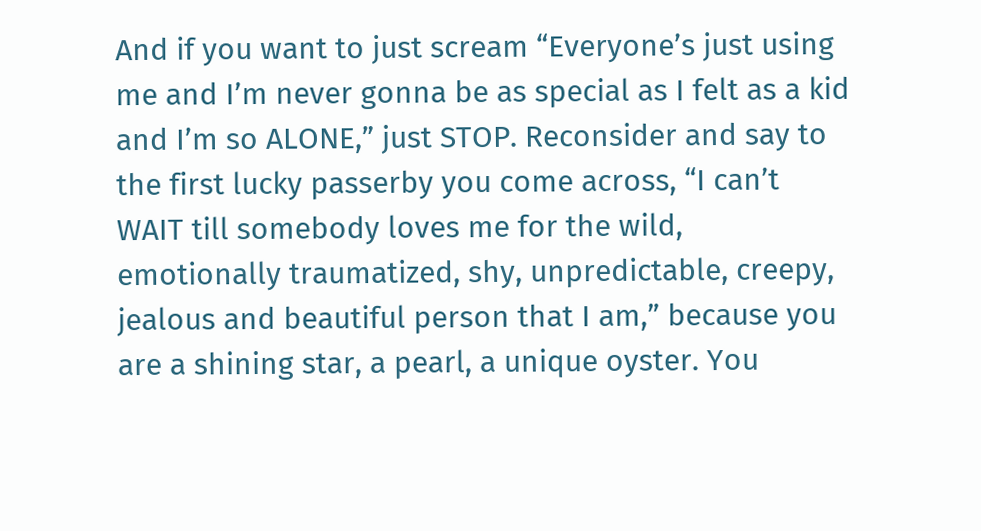And if you want to just scream “Everyone’s just using me and I’m never gonna be as special as I felt as a kid and I’m so ALONE,” just STOP. Reconsider and say to the first lucky passerby you come across, “I can’t WAIT till somebody loves me for the wild, emotionally traumatized, shy, unpredictable, creepy, jealous and beautiful person that I am,” because you are a shining star, a pearl, a unique oyster. You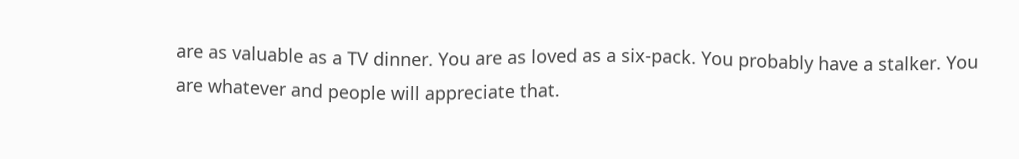are as valuable as a TV dinner. You are as loved as a six-pack. You probably have a stalker. You are whatever and people will appreciate that.